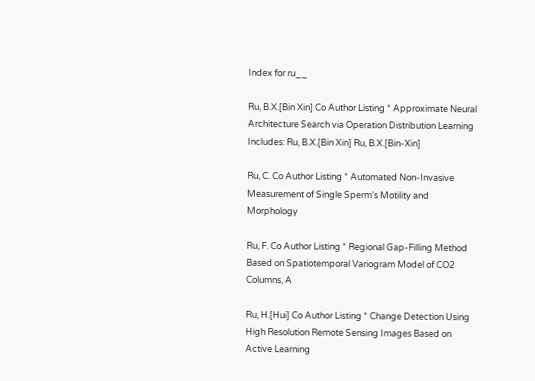Index for ru__

Ru, B.X.[Bin Xin] Co Author Listing * Approximate Neural Architecture Search via Operation Distribution Learning
Includes: Ru, B.X.[Bin Xin] Ru, B.X.[Bin-Xin]

Ru, C. Co Author Listing * Automated Non-Invasive Measurement of Single Sperm's Motility and Morphology

Ru, F. Co Author Listing * Regional Gap-Filling Method Based on Spatiotemporal Variogram Model of CO2 Columns, A

Ru, H.[Hui] Co Author Listing * Change Detection Using High Resolution Remote Sensing Images Based on Active Learning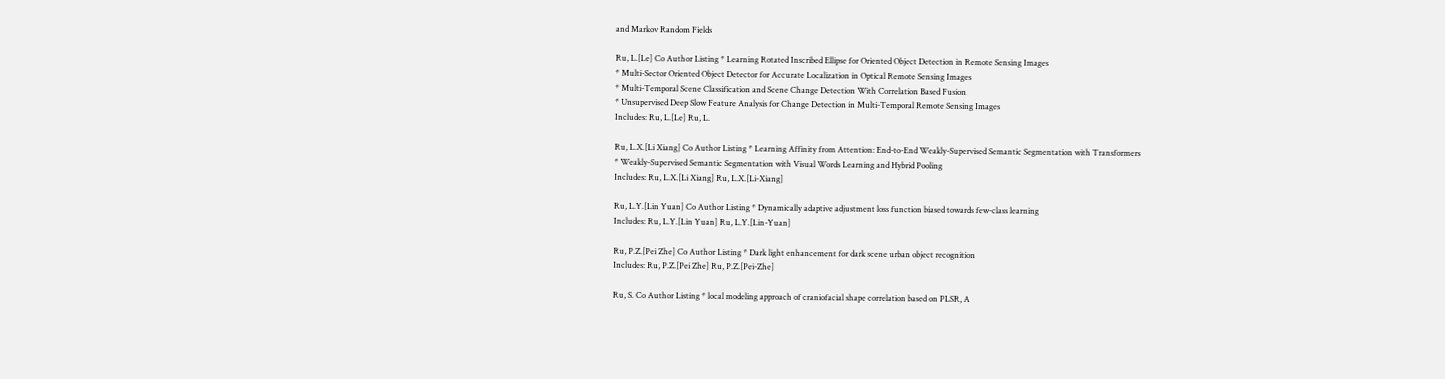and Markov Random Fields

Ru, L.[Le] Co Author Listing * Learning Rotated Inscribed Ellipse for Oriented Object Detection in Remote Sensing Images
* Multi-Sector Oriented Object Detector for Accurate Localization in Optical Remote Sensing Images
* Multi-Temporal Scene Classification and Scene Change Detection With Correlation Based Fusion
* Unsupervised Deep Slow Feature Analysis for Change Detection in Multi-Temporal Remote Sensing Images
Includes: Ru, L.[Le] Ru, L.

Ru, L.X.[Li Xiang] Co Author Listing * Learning Affinity from Attention: End-to-End Weakly-Supervised Semantic Segmentation with Transformers
* Weakly-Supervised Semantic Segmentation with Visual Words Learning and Hybrid Pooling
Includes: Ru, L.X.[Li Xiang] Ru, L.X.[Li-Xiang]

Ru, L.Y.[Lin Yuan] Co Author Listing * Dynamically adaptive adjustment loss function biased towards few-class learning
Includes: Ru, L.Y.[Lin Yuan] Ru, L.Y.[Lin-Yuan]

Ru, P.Z.[Pei Zhe] Co Author Listing * Dark light enhancement for dark scene urban object recognition
Includes: Ru, P.Z.[Pei Zhe] Ru, P.Z.[Pei-Zhe]

Ru, S. Co Author Listing * local modeling approach of craniofacial shape correlation based on PLSR, A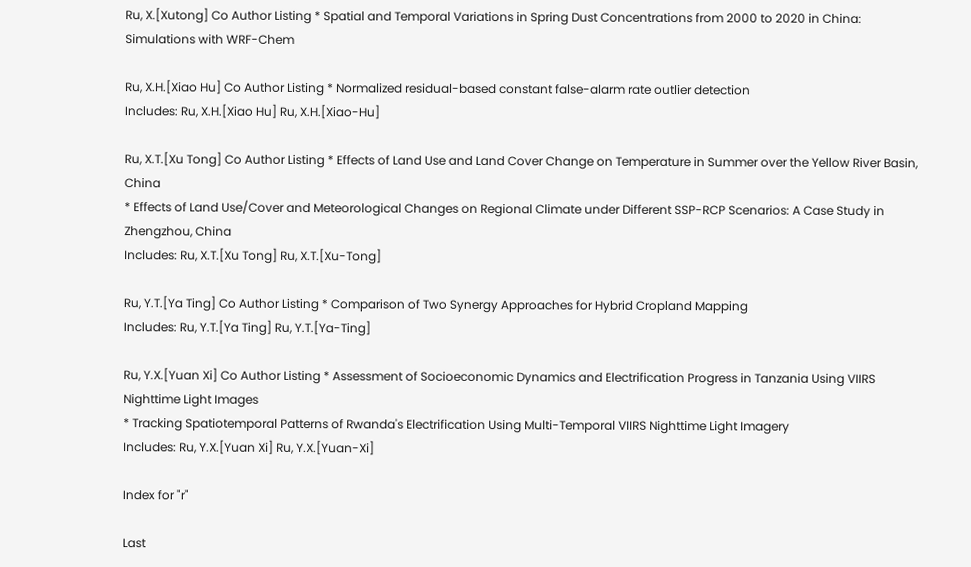Ru, X.[Xutong] Co Author Listing * Spatial and Temporal Variations in Spring Dust Concentrations from 2000 to 2020 in China: Simulations with WRF-Chem

Ru, X.H.[Xiao Hu] Co Author Listing * Normalized residual-based constant false-alarm rate outlier detection
Includes: Ru, X.H.[Xiao Hu] Ru, X.H.[Xiao-Hu]

Ru, X.T.[Xu Tong] Co Author Listing * Effects of Land Use and Land Cover Change on Temperature in Summer over the Yellow River Basin, China
* Effects of Land Use/Cover and Meteorological Changes on Regional Climate under Different SSP-RCP Scenarios: A Case Study in Zhengzhou, China
Includes: Ru, X.T.[Xu Tong] Ru, X.T.[Xu-Tong]

Ru, Y.T.[Ya Ting] Co Author Listing * Comparison of Two Synergy Approaches for Hybrid Cropland Mapping
Includes: Ru, Y.T.[Ya Ting] Ru, Y.T.[Ya-Ting]

Ru, Y.X.[Yuan Xi] Co Author Listing * Assessment of Socioeconomic Dynamics and Electrification Progress in Tanzania Using VIIRS Nighttime Light Images
* Tracking Spatiotemporal Patterns of Rwanda's Electrification Using Multi-Temporal VIIRS Nighttime Light Imagery
Includes: Ru, Y.X.[Yuan Xi] Ru, Y.X.[Yuan-Xi]

Index for "r"

Last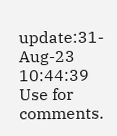update:31-Aug-23 10:44:39
Use for comments.